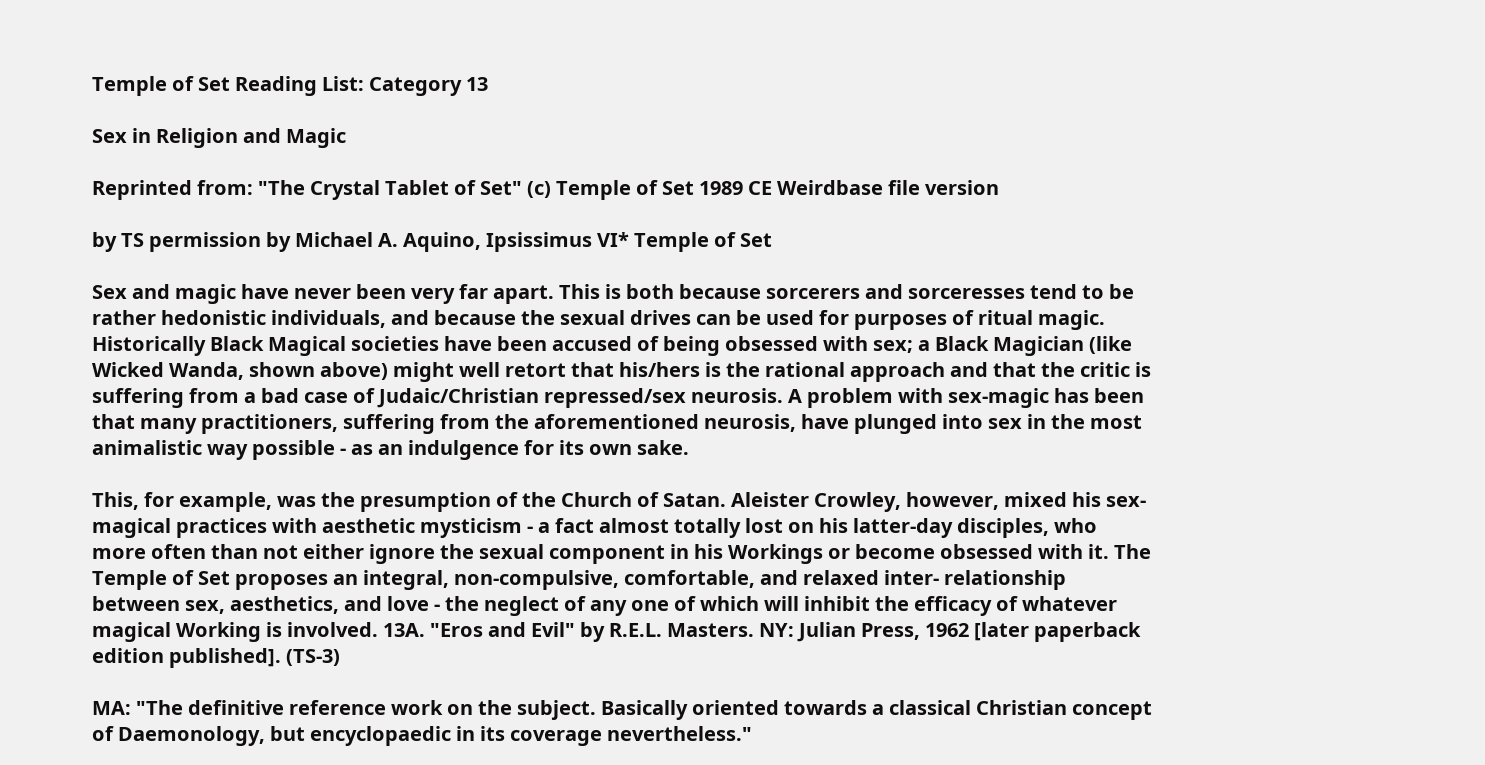Temple of Set Reading List: Category 13

Sex in Religion and Magic

Reprinted from: "The Crystal Tablet of Set" (c) Temple of Set 1989 CE Weirdbase file version

by TS permission by Michael A. Aquino, Ipsissimus VI* Temple of Set

Sex and magic have never been very far apart. This is both because sorcerers and sorceresses tend to be rather hedonistic individuals, and because the sexual drives can be used for purposes of ritual magic. Historically Black Magical societies have been accused of being obsessed with sex; a Black Magician (like Wicked Wanda, shown above) might well retort that his/hers is the rational approach and that the critic is suffering from a bad case of Judaic/Christian repressed/sex neurosis. A problem with sex-magic has been that many practitioners, suffering from the aforementioned neurosis, have plunged into sex in the most animalistic way possible - as an indulgence for its own sake.

This, for example, was the presumption of the Church of Satan. Aleister Crowley, however, mixed his sex-magical practices with aesthetic mysticism - a fact almost totally lost on his latter-day disciples, who more often than not either ignore the sexual component in his Workings or become obsessed with it. The Temple of Set proposes an integral, non-compulsive, comfortable, and relaxed inter- relationship between sex, aesthetics, and love - the neglect of any one of which will inhibit the efficacy of whatever magical Working is involved. 13A. "Eros and Evil" by R.E.L. Masters. NY: Julian Press, 1962 [later paperback edition published]. (TS-3)

MA: "The definitive reference work on the subject. Basically oriented towards a classical Christian concept of Daemonology, but encyclopaedic in its coverage nevertheless."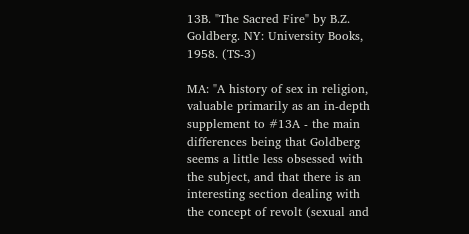13B. "The Sacred Fire" by B.Z. Goldberg. NY: University Books, 1958. (TS-3)

MA: "A history of sex in religion, valuable primarily as an in-depth supplement to #13A - the main differences being that Goldberg seems a little less obsessed with the subject, and that there is an interesting section dealing with the concept of revolt (sexual and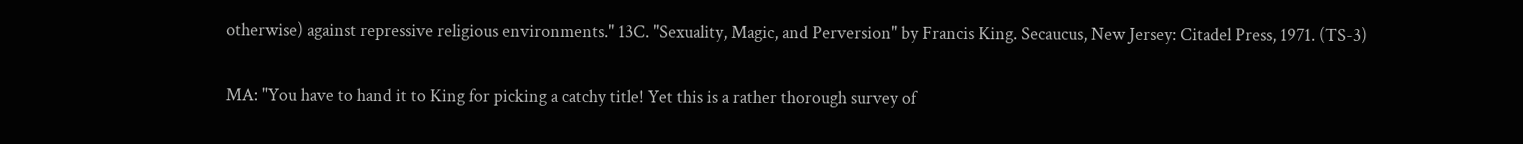otherwise) against repressive religious environments." 13C. "Sexuality, Magic, and Perversion" by Francis King. Secaucus, New Jersey: Citadel Press, 1971. (TS-3)

MA: "You have to hand it to King for picking a catchy title! Yet this is a rather thorough survey of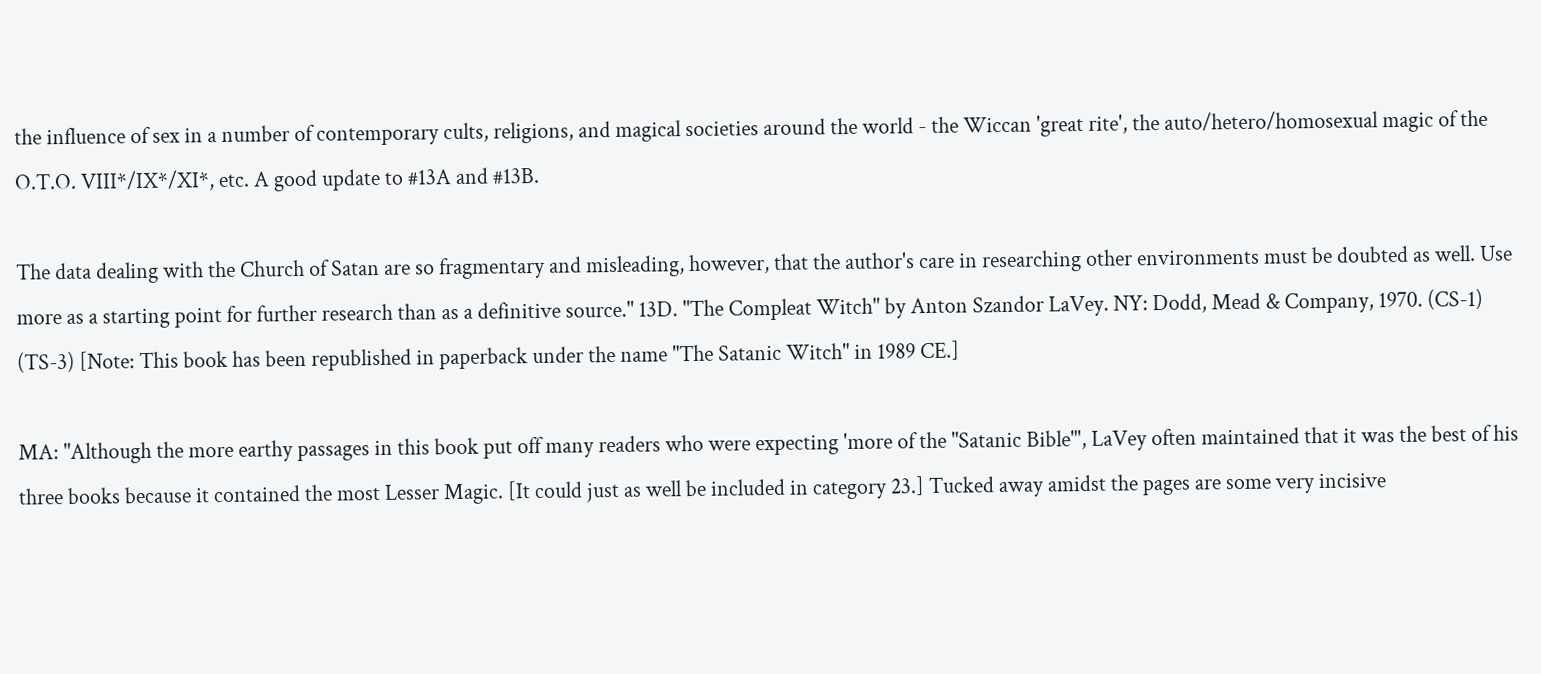the influence of sex in a number of contemporary cults, religions, and magical societies around the world - the Wiccan 'great rite', the auto/hetero/homosexual magic of the O.T.O. VIII*/IX*/XI*, etc. A good update to #13A and #13B.

The data dealing with the Church of Satan are so fragmentary and misleading, however, that the author's care in researching other environments must be doubted as well. Use more as a starting point for further research than as a definitive source." 13D. "The Compleat Witch" by Anton Szandor LaVey. NY: Dodd, Mead & Company, 1970. (CS-1) (TS-3) [Note: This book has been republished in paperback under the name "The Satanic Witch" in 1989 CE.]

MA: "Although the more earthy passages in this book put off many readers who were expecting 'more of the "Satanic Bible"', LaVey often maintained that it was the best of his three books because it contained the most Lesser Magic. [It could just as well be included in category 23.] Tucked away amidst the pages are some very incisive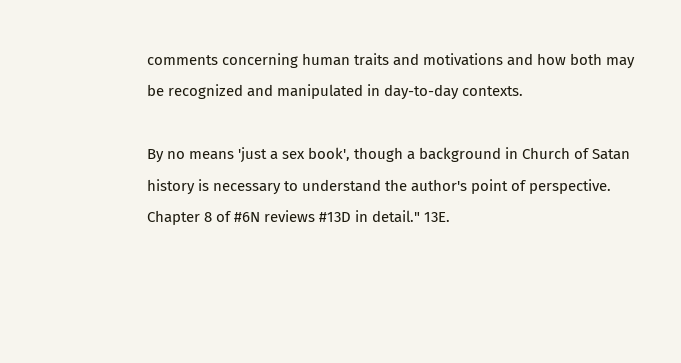comments concerning human traits and motivations and how both may be recognized and manipulated in day-to-day contexts.

By no means 'just a sex book', though a background in Church of Satan history is necessary to understand the author's point of perspective. Chapter 8 of #6N reviews #13D in detail." 13E.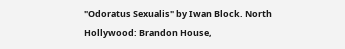"Odoratus Sexualis" by Iwan Block. North Hollywood: Brandon House,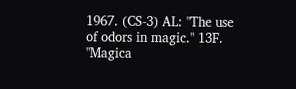1967. (CS-3) AL: "The use of odors in magic." 13F. "Magica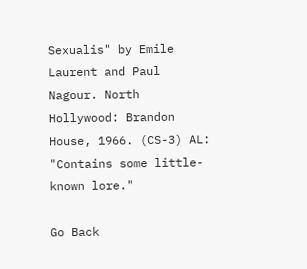Sexualis" by Emile Laurent and Paul Nagour. North Hollywood: Brandon House, 1966. (CS-3) AL: "Contains some little-known lore."

Go Back